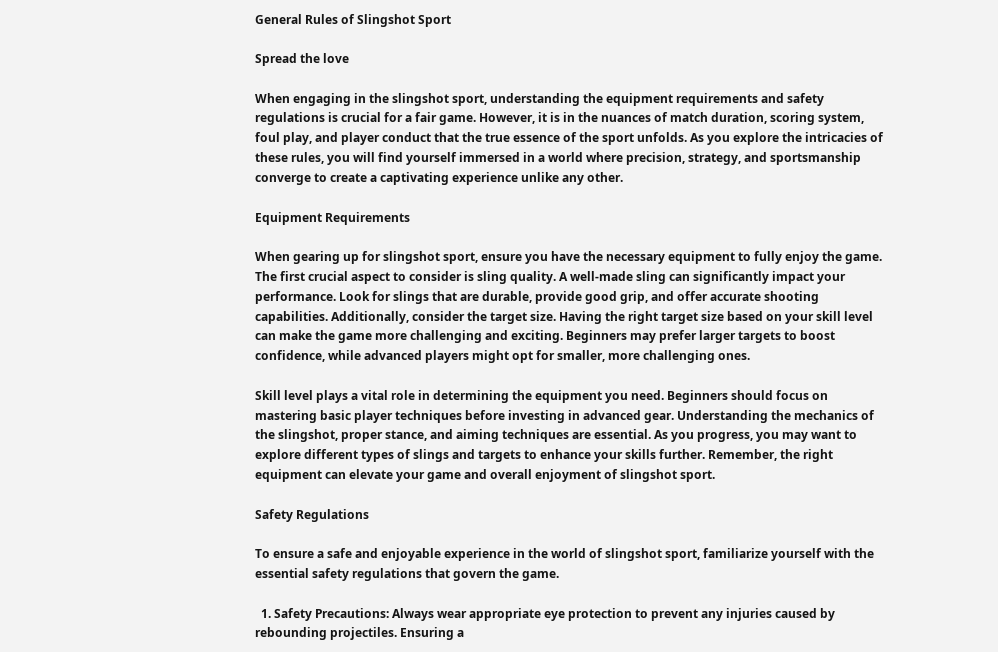General Rules of Slingshot Sport

Spread the love

When engaging in the slingshot sport, understanding the equipment requirements and safety regulations is crucial for a fair game. However, it is in the nuances of match duration, scoring system, foul play, and player conduct that the true essence of the sport unfolds. As you explore the intricacies of these rules, you will find yourself immersed in a world where precision, strategy, and sportsmanship converge to create a captivating experience unlike any other.

Equipment Requirements

When gearing up for slingshot sport, ensure you have the necessary equipment to fully enjoy the game. The first crucial aspect to consider is sling quality. A well-made sling can significantly impact your performance. Look for slings that are durable, provide good grip, and offer accurate shooting capabilities. Additionally, consider the target size. Having the right target size based on your skill level can make the game more challenging and exciting. Beginners may prefer larger targets to boost confidence, while advanced players might opt for smaller, more challenging ones.

Skill level plays a vital role in determining the equipment you need. Beginners should focus on mastering basic player techniques before investing in advanced gear. Understanding the mechanics of the slingshot, proper stance, and aiming techniques are essential. As you progress, you may want to explore different types of slings and targets to enhance your skills further. Remember, the right equipment can elevate your game and overall enjoyment of slingshot sport.

Safety Regulations

To ensure a safe and enjoyable experience in the world of slingshot sport, familiarize yourself with the essential safety regulations that govern the game.

  1. Safety Precautions: Always wear appropriate eye protection to prevent any injuries caused by rebounding projectiles. Ensuring a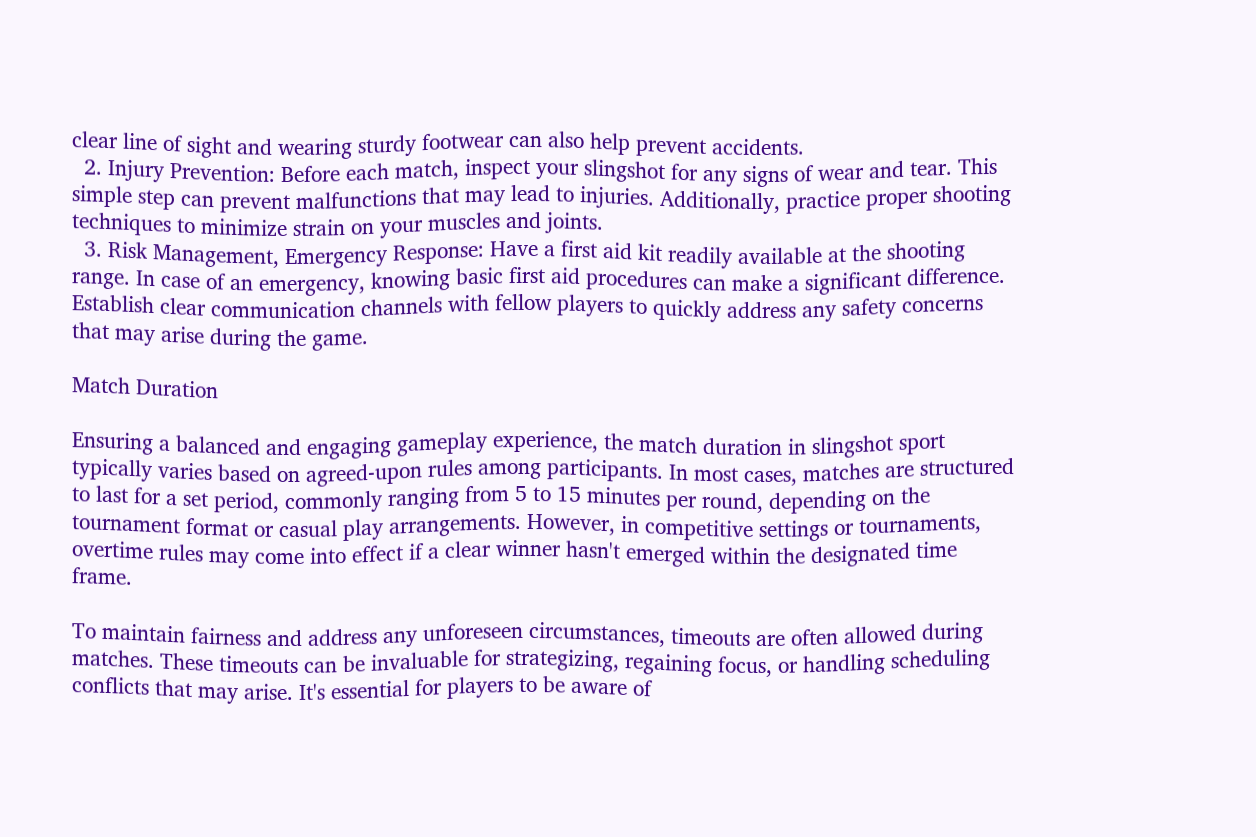clear line of sight and wearing sturdy footwear can also help prevent accidents.
  2. Injury Prevention: Before each match, inspect your slingshot for any signs of wear and tear. This simple step can prevent malfunctions that may lead to injuries. Additionally, practice proper shooting techniques to minimize strain on your muscles and joints.
  3. Risk Management, Emergency Response: Have a first aid kit readily available at the shooting range. In case of an emergency, knowing basic first aid procedures can make a significant difference. Establish clear communication channels with fellow players to quickly address any safety concerns that may arise during the game.

Match Duration

Ensuring a balanced and engaging gameplay experience, the match duration in slingshot sport typically varies based on agreed-upon rules among participants. In most cases, matches are structured to last for a set period, commonly ranging from 5 to 15 minutes per round, depending on the tournament format or casual play arrangements. However, in competitive settings or tournaments, overtime rules may come into effect if a clear winner hasn't emerged within the designated time frame.

To maintain fairness and address any unforeseen circumstances, timeouts are often allowed during matches. These timeouts can be invaluable for strategizing, regaining focus, or handling scheduling conflicts that may arise. It's essential for players to be aware of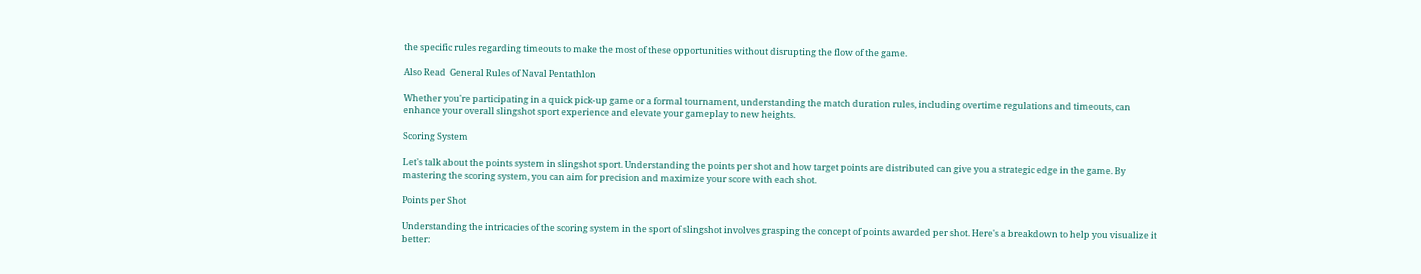the specific rules regarding timeouts to make the most of these opportunities without disrupting the flow of the game.

Also Read  General Rules of Naval Pentathlon

Whether you're participating in a quick pick-up game or a formal tournament, understanding the match duration rules, including overtime regulations and timeouts, can enhance your overall slingshot sport experience and elevate your gameplay to new heights.

Scoring System

Let's talk about the points system in slingshot sport. Understanding the points per shot and how target points are distributed can give you a strategic edge in the game. By mastering the scoring system, you can aim for precision and maximize your score with each shot.

Points per Shot

Understanding the intricacies of the scoring system in the sport of slingshot involves grasping the concept of points awarded per shot. Here's a breakdown to help you visualize it better: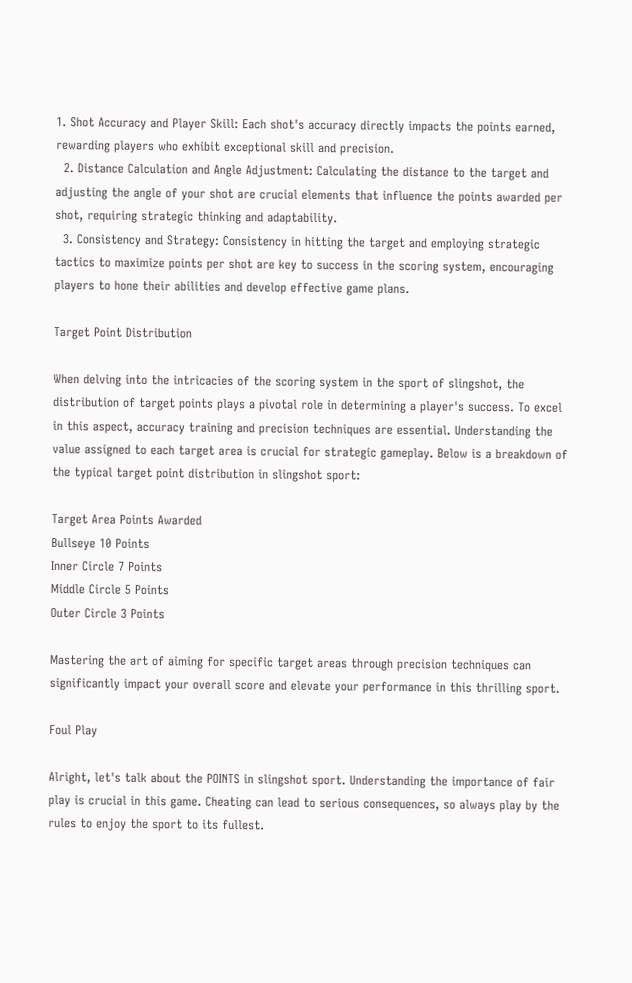1. Shot Accuracy and Player Skill: Each shot's accuracy directly impacts the points earned, rewarding players who exhibit exceptional skill and precision.
  2. Distance Calculation and Angle Adjustment: Calculating the distance to the target and adjusting the angle of your shot are crucial elements that influence the points awarded per shot, requiring strategic thinking and adaptability.
  3. Consistency and Strategy: Consistency in hitting the target and employing strategic tactics to maximize points per shot are key to success in the scoring system, encouraging players to hone their abilities and develop effective game plans.

Target Point Distribution

When delving into the intricacies of the scoring system in the sport of slingshot, the distribution of target points plays a pivotal role in determining a player's success. To excel in this aspect, accuracy training and precision techniques are essential. Understanding the value assigned to each target area is crucial for strategic gameplay. Below is a breakdown of the typical target point distribution in slingshot sport:

Target Area Points Awarded
Bullseye 10 Points
Inner Circle 7 Points
Middle Circle 5 Points
Outer Circle 3 Points

Mastering the art of aiming for specific target areas through precision techniques can significantly impact your overall score and elevate your performance in this thrilling sport.

Foul Play

Alright, let's talk about the POINTS in slingshot sport. Understanding the importance of fair play is crucial in this game. Cheating can lead to serious consequences, so always play by the rules to enjoy the sport to its fullest.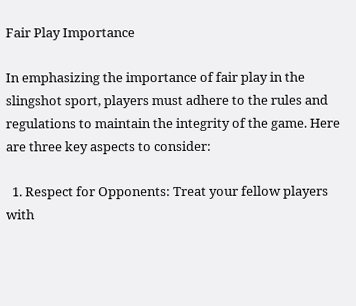Fair Play Importance

In emphasizing the importance of fair play in the slingshot sport, players must adhere to the rules and regulations to maintain the integrity of the game. Here are three key aspects to consider:

  1. Respect for Opponents: Treat your fellow players with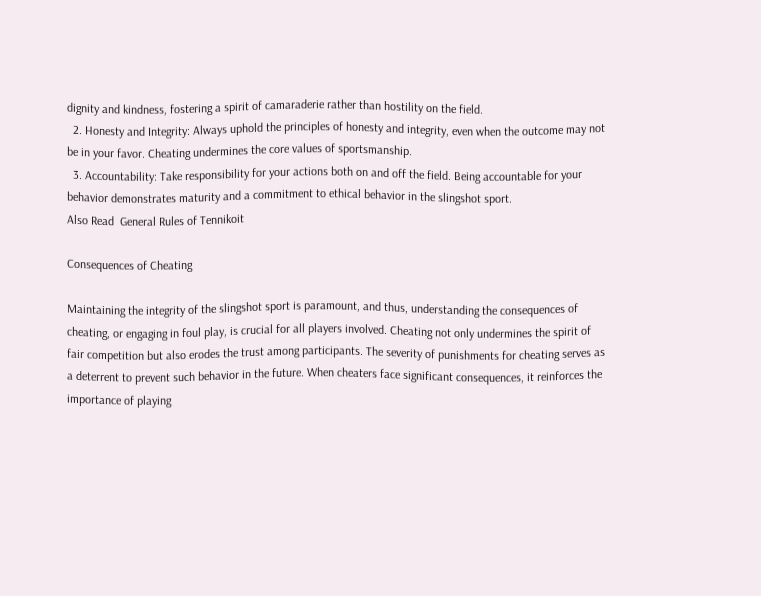dignity and kindness, fostering a spirit of camaraderie rather than hostility on the field.
  2. Honesty and Integrity: Always uphold the principles of honesty and integrity, even when the outcome may not be in your favor. Cheating undermines the core values of sportsmanship.
  3. Accountability: Take responsibility for your actions both on and off the field. Being accountable for your behavior demonstrates maturity and a commitment to ethical behavior in the slingshot sport.
Also Read  General Rules of Tennikoit

Consequences of Cheating

Maintaining the integrity of the slingshot sport is paramount, and thus, understanding the consequences of cheating, or engaging in foul play, is crucial for all players involved. Cheating not only undermines the spirit of fair competition but also erodes the trust among participants. The severity of punishments for cheating serves as a deterrent to prevent such behavior in the future. When cheaters face significant consequences, it reinforces the importance of playing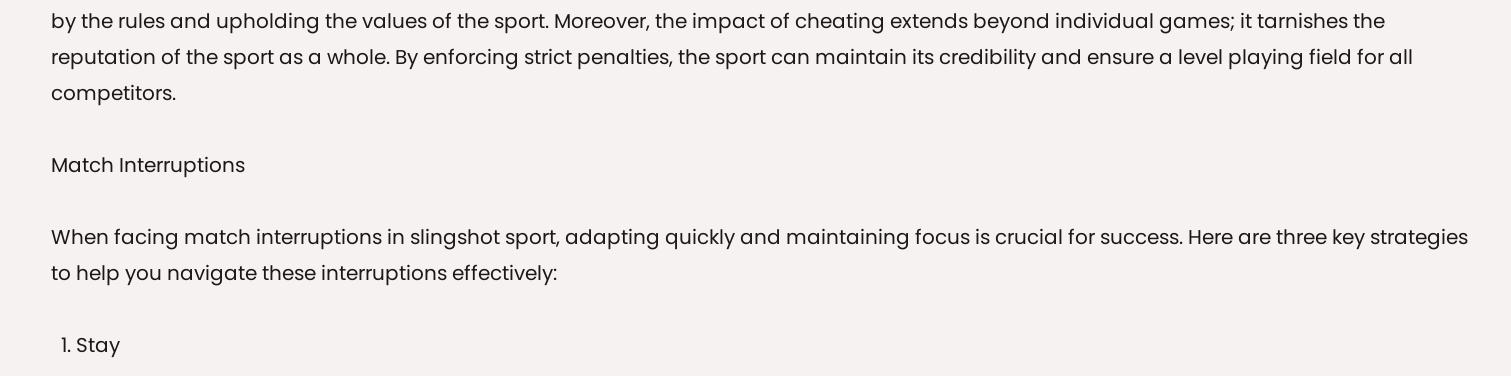by the rules and upholding the values of the sport. Moreover, the impact of cheating extends beyond individual games; it tarnishes the reputation of the sport as a whole. By enforcing strict penalties, the sport can maintain its credibility and ensure a level playing field for all competitors.

Match Interruptions

When facing match interruptions in slingshot sport, adapting quickly and maintaining focus is crucial for success. Here are three key strategies to help you navigate these interruptions effectively:

  1. Stay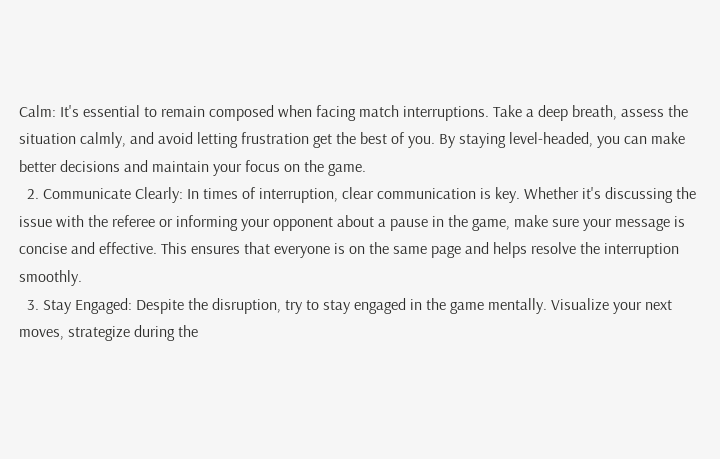Calm: It's essential to remain composed when facing match interruptions. Take a deep breath, assess the situation calmly, and avoid letting frustration get the best of you. By staying level-headed, you can make better decisions and maintain your focus on the game.
  2. Communicate Clearly: In times of interruption, clear communication is key. Whether it's discussing the issue with the referee or informing your opponent about a pause in the game, make sure your message is concise and effective. This ensures that everyone is on the same page and helps resolve the interruption smoothly.
  3. Stay Engaged: Despite the disruption, try to stay engaged in the game mentally. Visualize your next moves, strategize during the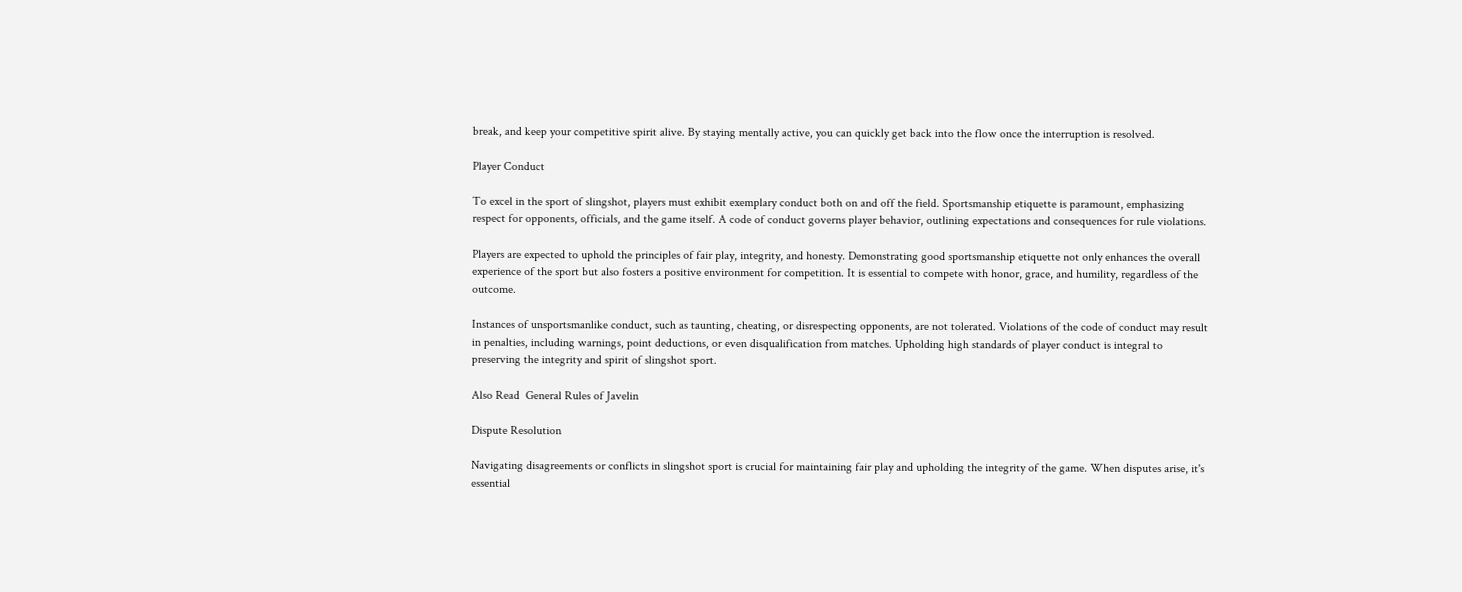break, and keep your competitive spirit alive. By staying mentally active, you can quickly get back into the flow once the interruption is resolved.

Player Conduct

To excel in the sport of slingshot, players must exhibit exemplary conduct both on and off the field. Sportsmanship etiquette is paramount, emphasizing respect for opponents, officials, and the game itself. A code of conduct governs player behavior, outlining expectations and consequences for rule violations.

Players are expected to uphold the principles of fair play, integrity, and honesty. Demonstrating good sportsmanship etiquette not only enhances the overall experience of the sport but also fosters a positive environment for competition. It is essential to compete with honor, grace, and humility, regardless of the outcome.

Instances of unsportsmanlike conduct, such as taunting, cheating, or disrespecting opponents, are not tolerated. Violations of the code of conduct may result in penalties, including warnings, point deductions, or even disqualification from matches. Upholding high standards of player conduct is integral to preserving the integrity and spirit of slingshot sport.

Also Read  General Rules of Javelin

Dispute Resolution

Navigating disagreements or conflicts in slingshot sport is crucial for maintaining fair play and upholding the integrity of the game. When disputes arise, it's essential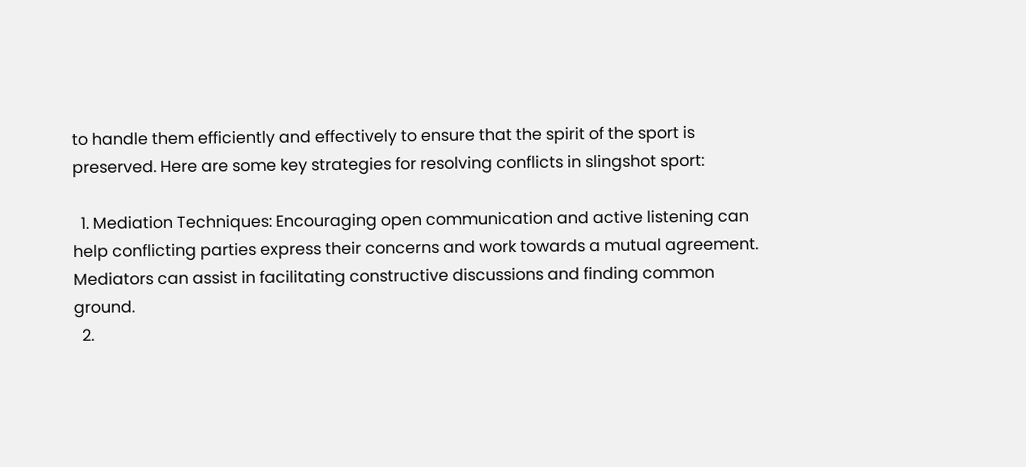to handle them efficiently and effectively to ensure that the spirit of the sport is preserved. Here are some key strategies for resolving conflicts in slingshot sport:

  1. Mediation Techniques: Encouraging open communication and active listening can help conflicting parties express their concerns and work towards a mutual agreement. Mediators can assist in facilitating constructive discussions and finding common ground.
  2.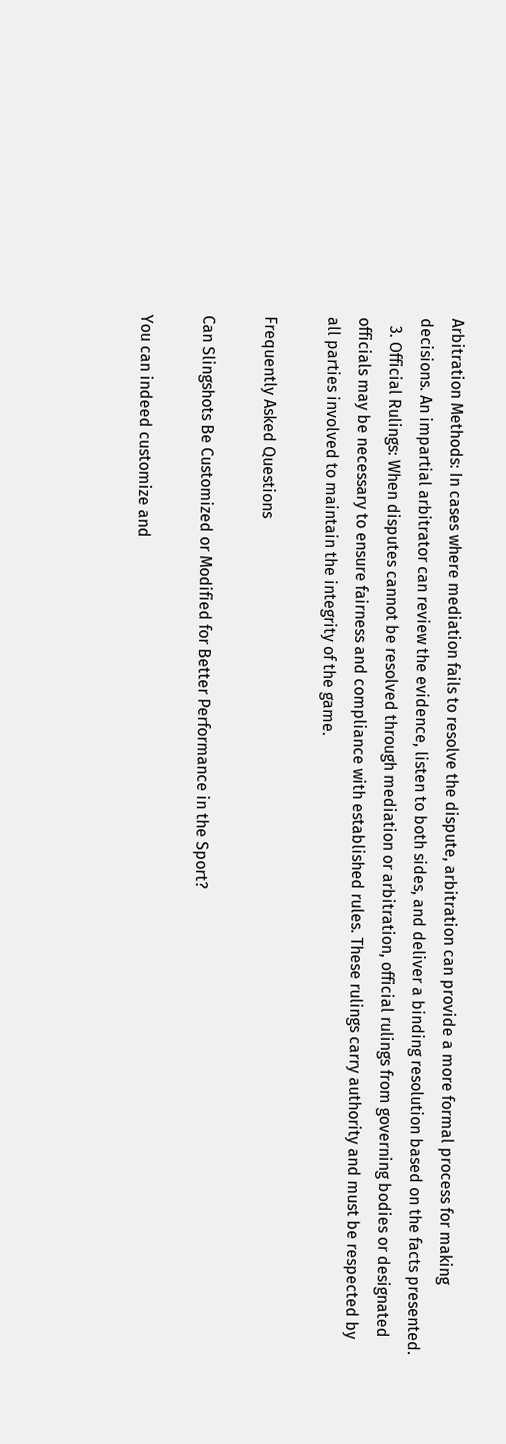Arbitration Methods: In cases where mediation fails to resolve the dispute, arbitration can provide a more formal process for making decisions. An impartial arbitrator can review the evidence, listen to both sides, and deliver a binding resolution based on the facts presented.
  3. Official Rulings: When disputes cannot be resolved through mediation or arbitration, official rulings from governing bodies or designated officials may be necessary to ensure fairness and compliance with established rules. These rulings carry authority and must be respected by all parties involved to maintain the integrity of the game.

Frequently Asked Questions

Can Slingshots Be Customized or Modified for Better Performance in the Sport?

You can indeed customize and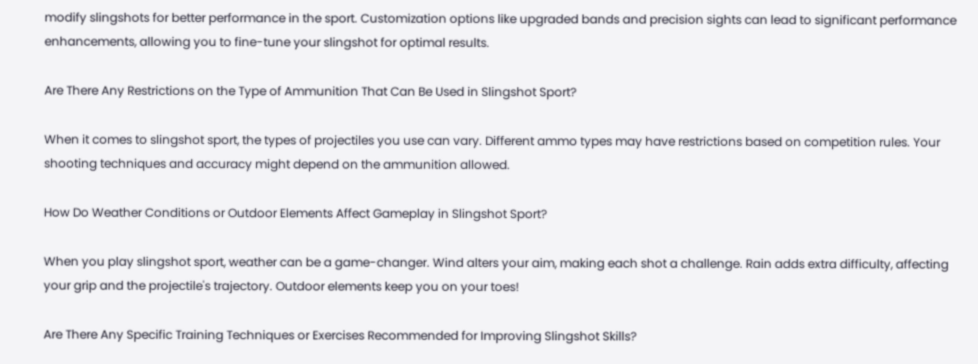modify slingshots for better performance in the sport. Customization options like upgraded bands and precision sights can lead to significant performance enhancements, allowing you to fine-tune your slingshot for optimal results.

Are There Any Restrictions on the Type of Ammunition That Can Be Used in Slingshot Sport?

When it comes to slingshot sport, the types of projectiles you use can vary. Different ammo types may have restrictions based on competition rules. Your shooting techniques and accuracy might depend on the ammunition allowed.

How Do Weather Conditions or Outdoor Elements Affect Gameplay in Slingshot Sport?

When you play slingshot sport, weather can be a game-changer. Wind alters your aim, making each shot a challenge. Rain adds extra difficulty, affecting your grip and the projectile's trajectory. Outdoor elements keep you on your toes!

Are There Any Specific Training Techniques or Exercises Recommended for Improving Slingshot Skills?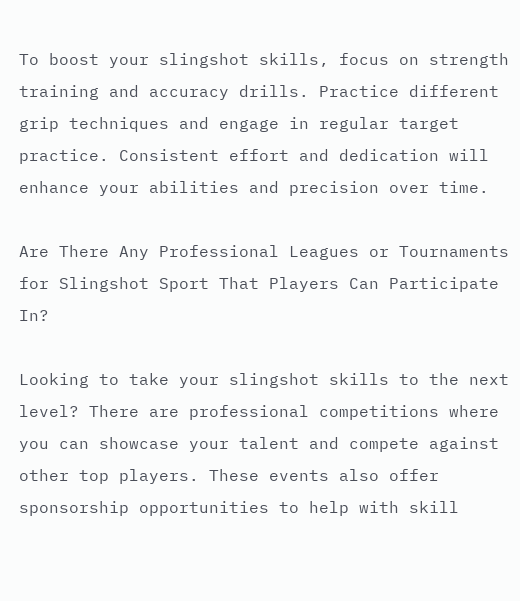To boost your slingshot skills, focus on strength training and accuracy drills. Practice different grip techniques and engage in regular target practice. Consistent effort and dedication will enhance your abilities and precision over time.

Are There Any Professional Leagues or Tournaments for Slingshot Sport That Players Can Participate In?

Looking to take your slingshot skills to the next level? There are professional competitions where you can showcase your talent and compete against other top players. These events also offer sponsorship opportunities to help with skill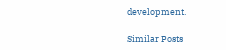development.

Similar Posts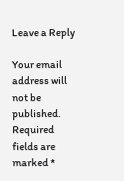Leave a Reply

Your email address will not be published. Required fields are marked *